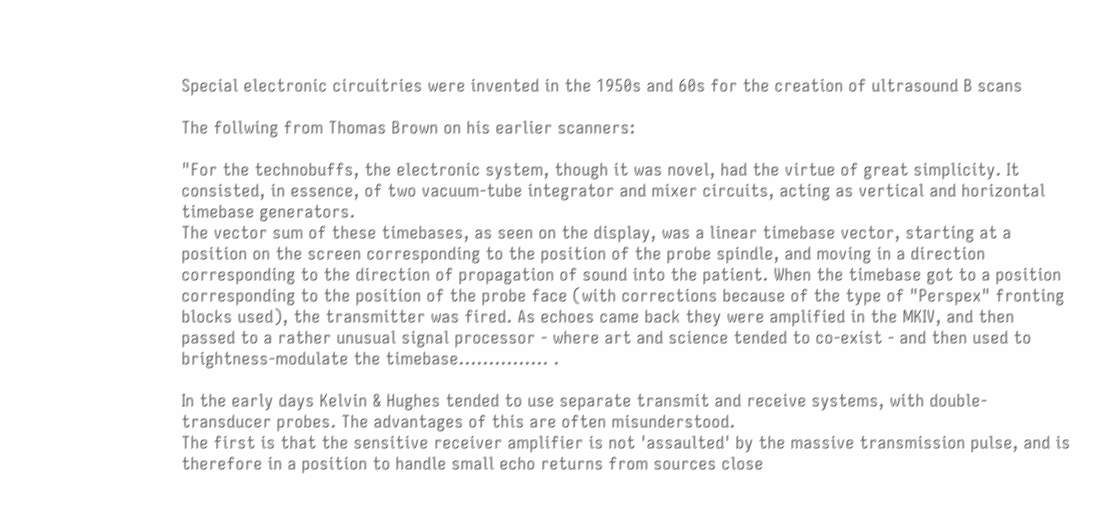Special electronic circuitries were invented in the 1950s and 60s for the creation of ultrasound B scans

The follwing from Thomas Brown on his earlier scanners:

"For the technobuffs, the electronic system, though it was novel, had the virtue of great simplicity. It consisted, in essence, of two vacuum-tube integrator and mixer circuits, acting as vertical and horizontal timebase generators.
The vector sum of these timebases, as seen on the display, was a linear timebase vector, starting at a position on the screen corresponding to the position of the probe spindle, and moving in a direction corresponding to the direction of propagation of sound into the patient. When the timebase got to a position corresponding to the position of the probe face (with corrections because of the type of "Perspex" fronting blocks used), the transmitter was fired. As echoes came back they were amplified in the MKIV, and then passed to a rather unusual signal processor - where art and science tended to co-exist - and then used to brightness-modulate the timebase............... .

In the early days Kelvin & Hughes tended to use separate transmit and receive systems, with double-transducer probes. The advantages of this are often misunderstood.
The first is that the sensitive receiver amplifier is not 'assaulted' by the massive transmission pulse, and is therefore in a position to handle small echo returns from sources close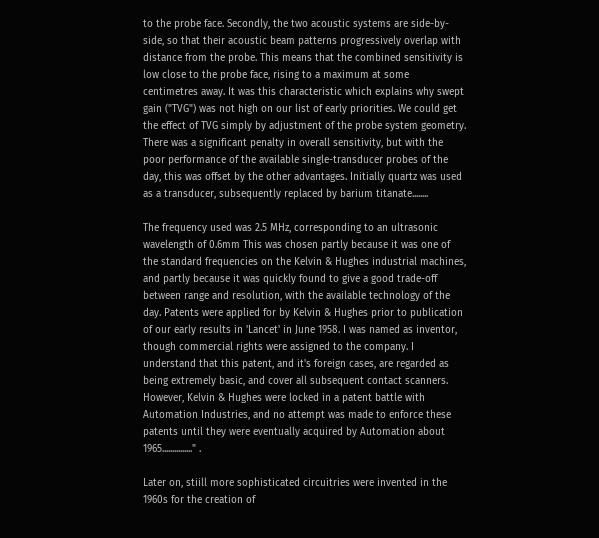to the probe face. Secondly, the two acoustic systems are side-by-side, so that their acoustic beam patterns progressively overlap with distance from the probe. This means that the combined sensitivity is low close to the probe face, rising to a maximum at some centimetres away. It was this characteristic which explains why swept gain ("TVG") was not high on our list of early priorities. We could get the effect of TVG simply by adjustment of the probe system geometry. There was a significant penalty in overall sensitivity, but with the poor performance of the available single-transducer probes of the day, this was offset by the other advantages. Initially quartz was used as a transducer, subsequently replaced by barium titanate........

The frequency used was 2.5 MHz, corresponding to an ultrasonic wavelength of 0.6mm This was chosen partly because it was one of the standard frequencies on the Kelvin & Hughes industrial machines, and partly because it was quickly found to give a good trade-off between range and resolution, with the available technology of the day. Patents were applied for by Kelvin & Hughes prior to publication of our early results in 'Lancet' in June 1958. I was named as inventor, though commercial rights were assigned to the company. I understand that this patent, and it's foreign cases, are regarded as being extremely basic, and cover all subsequent contact scanners. However, Kelvin & Hughes were locked in a patent battle with Automation Industries, and no attempt was made to enforce these patents until they were eventually acquired by Automation about 1965..............." .

Later on, stiill more sophisticated circuitries were invented in the 1960s for the creation of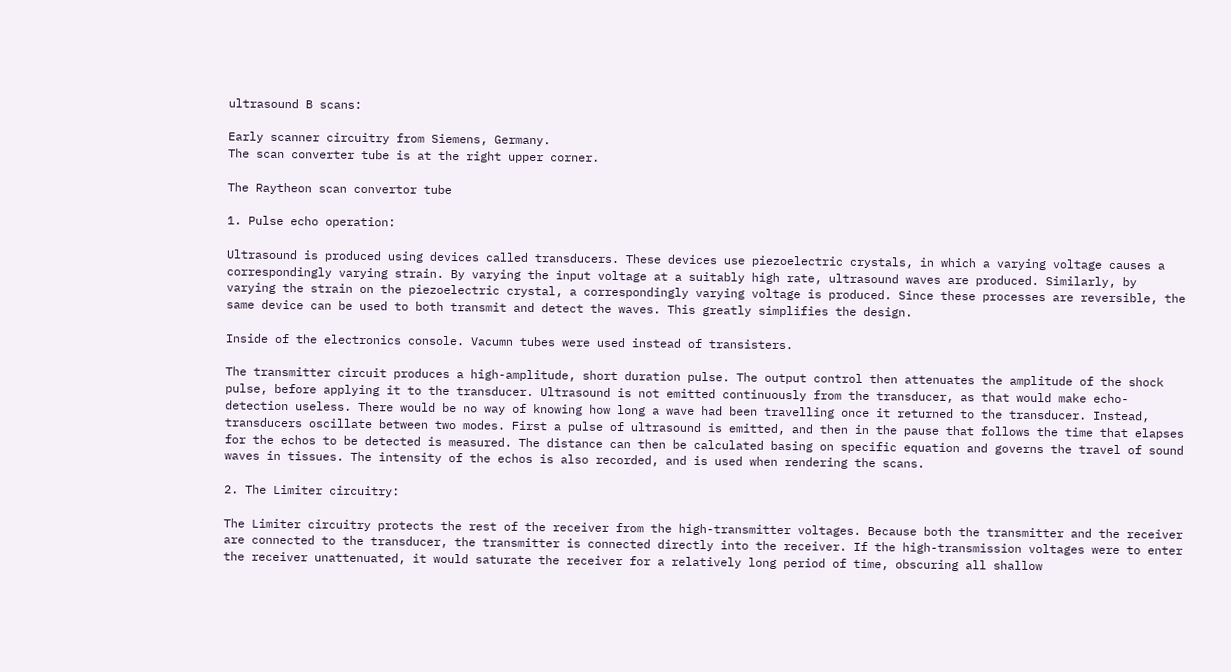ultrasound B scans:

Early scanner circuitry from Siemens, Germany.
The scan converter tube is at the right upper corner.

The Raytheon scan convertor tube

1. Pulse echo operation:

Ultrasound is produced using devices called transducers. These devices use piezoelectric crystals, in which a varying voltage causes a correspondingly varying strain. By varying the input voltage at a suitably high rate, ultrasound waves are produced. Similarly, by varying the strain on the piezoelectric crystal, a correspondingly varying voltage is produced. Since these processes are reversible, the same device can be used to both transmit and detect the waves. This greatly simplifies the design.

Inside of the electronics console. Vacumn tubes were used instead of transisters.

The transmitter circuit produces a high-amplitude, short duration pulse. The output control then attenuates the amplitude of the shock pulse, before applying it to the transducer. Ultrasound is not emitted continuously from the transducer, as that would make echo-detection useless. There would be no way of knowing how long a wave had been travelling once it returned to the transducer. Instead, transducers oscillate between two modes. First a pulse of ultrasound is emitted, and then in the pause that follows the time that elapses for the echos to be detected is measured. The distance can then be calculated basing on specific equation and governs the travel of sound waves in tissues. The intensity of the echos is also recorded, and is used when rendering the scans.

2. The Limiter circuitry:

The Limiter circuitry protects the rest of the receiver from the high-transmitter voltages. Because both the transmitter and the receiver are connected to the transducer, the transmitter is connected directly into the receiver. If the high-transmission voltages were to enter the receiver unattenuated, it would saturate the receiver for a relatively long period of time, obscuring all shallow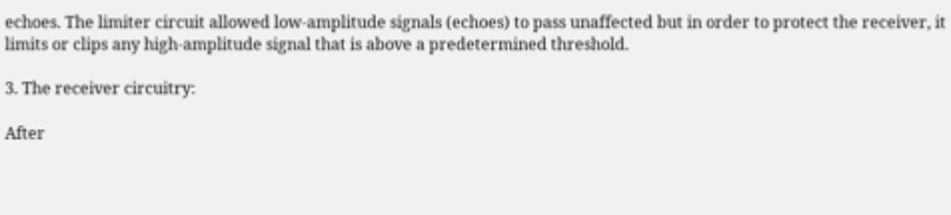echoes. The limiter circuit allowed low-amplitude signals (echoes) to pass unaffected but in order to protect the receiver, it limits or clips any high-amplitude signal that is above a predetermined threshold.

3. The receiver circuitry:

After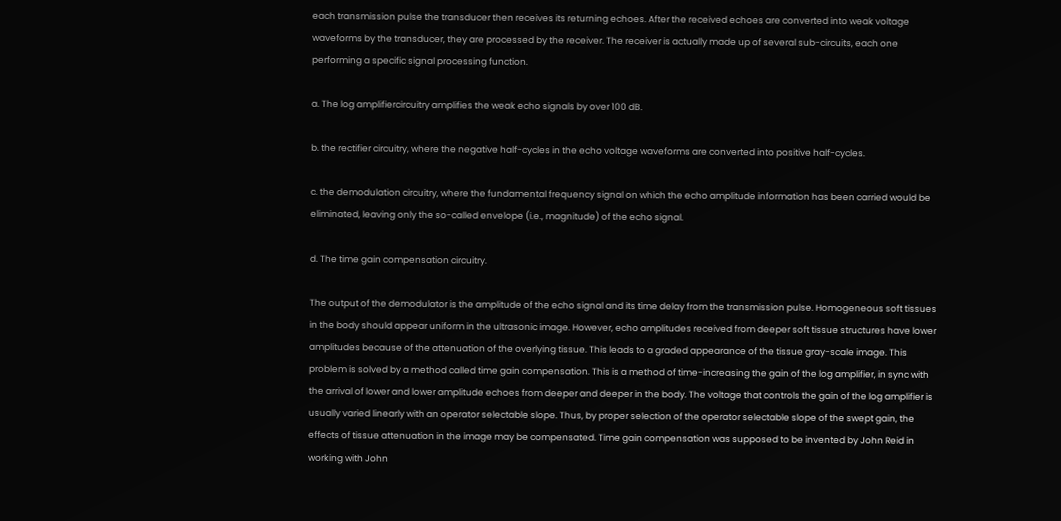each transmission pulse the transducer then receives its returning echoes. After the received echoes are converted into weak voltage waveforms by the transducer, they are processed by the receiver. The receiver is actually made up of several sub-circuits, each one performing a specific signal processing function.

a. The log amplifiercircuitry amplifies the weak echo signals by over 100 dB.

b. the rectifier circuitry, where the negative half-cycles in the echo voltage waveforms are converted into positive half-cycles.

c. the demodulation circuitry, where the fundamental frequency signal on which the echo amplitude information has been carried would be eliminated, leaving only the so-called envelope (i.e., magnitude) of the echo signal.

d. The time gain compensation circuitry.

The output of the demodulator is the amplitude of the echo signal and its time delay from the transmission pulse. Homogeneous soft tissues in the body should appear uniform in the ultrasonic image. However, echo amplitudes received from deeper soft tissue structures have lower amplitudes because of the attenuation of the overlying tissue. This leads to a graded appearance of the tissue gray-scale image. This problem is solved by a method called time gain compensation. This is a method of time-increasing the gain of the log amplifier, in sync with the arrival of lower and lower amplitude echoes from deeper and deeper in the body. The voltage that controls the gain of the log amplifier is usually varied linearly with an operator selectable slope. Thus, by proper selection of the operator selectable slope of the swept gain, the effects of tissue attenuation in the image may be compensated. Time gain compensation was supposed to be invented by John Reid in working with John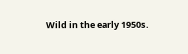Wild in the early 1950s.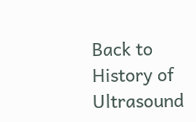Back to History of Ultrasound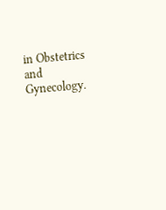in Obstetrics and Gynecology.